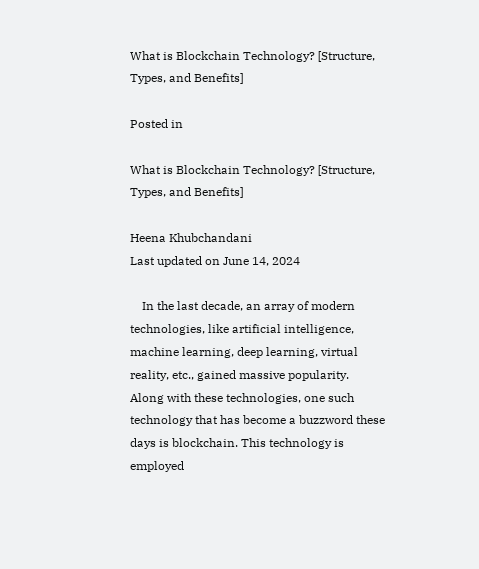What is Blockchain Technology? [Structure, Types, and Benefits]

Posted in

What is Blockchain Technology? [Structure, Types, and Benefits]

Heena Khubchandani
Last updated on June 14, 2024

    In the last decade, an array of modern technologies, like artificial intelligence, machine learning, deep learning, virtual reality, etc., gained massive popularity. Along with these technologies, one such technology that has become a buzzword these days is blockchain. This technology is employed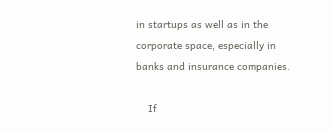in startups as well as in the corporate space, especially in banks and insurance companies.

    If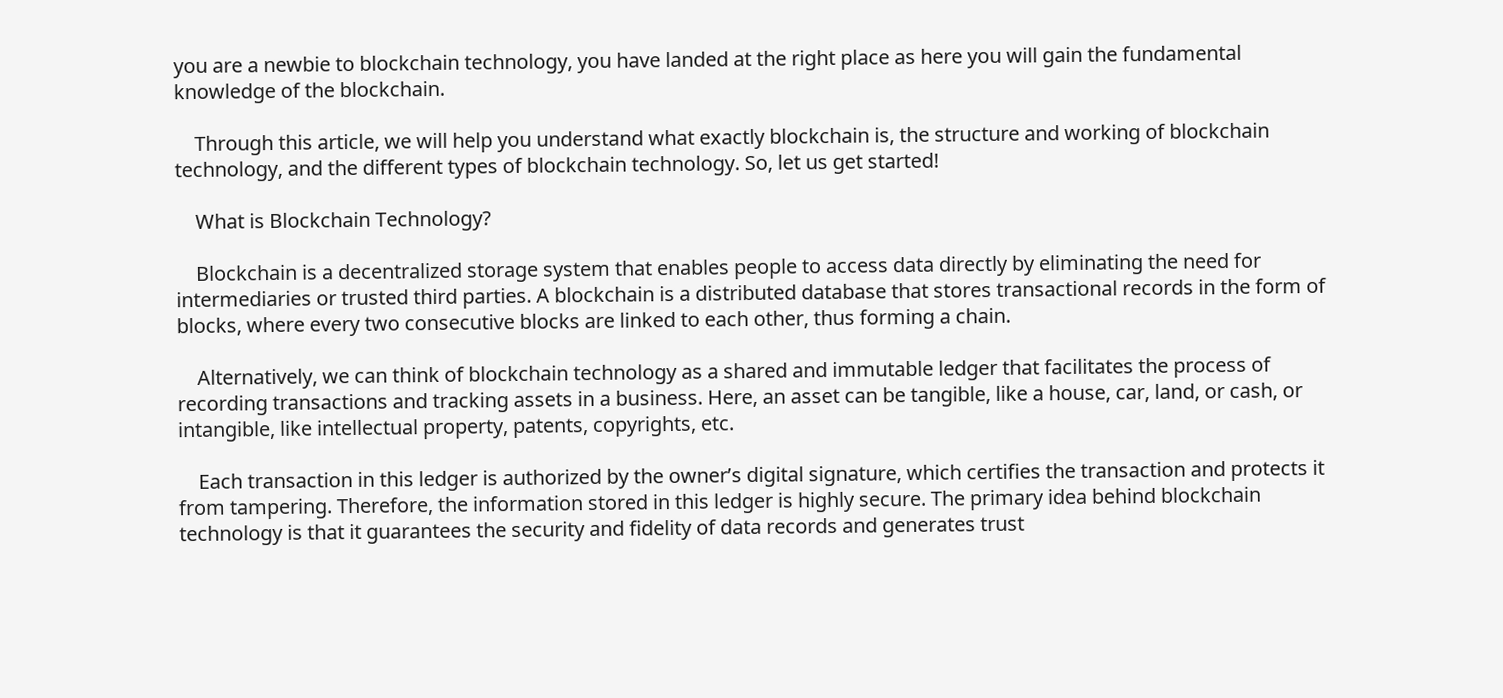you are a newbie to blockchain technology, you have landed at the right place as here you will gain the fundamental knowledge of the blockchain.

    Through this article, we will help you understand what exactly blockchain is, the structure and working of blockchain technology, and the different types of blockchain technology. So, let us get started!

    What is Blockchain Technology?

    Blockchain is a decentralized storage system that enables people to access data directly by eliminating the need for intermediaries or trusted third parties. A blockchain is a distributed database that stores transactional records in the form of blocks, where every two consecutive blocks are linked to each other, thus forming a chain.

    Alternatively, we can think of blockchain technology as a shared and immutable ledger that facilitates the process of recording transactions and tracking assets in a business. Here, an asset can be tangible, like a house, car, land, or cash, or intangible, like intellectual property, patents, copyrights, etc.

    Each transaction in this ledger is authorized by the owner’s digital signature, which certifies the transaction and protects it from tampering. Therefore, the information stored in this ledger is highly secure. The primary idea behind blockchain technology is that it guarantees the security and fidelity of data records and generates trust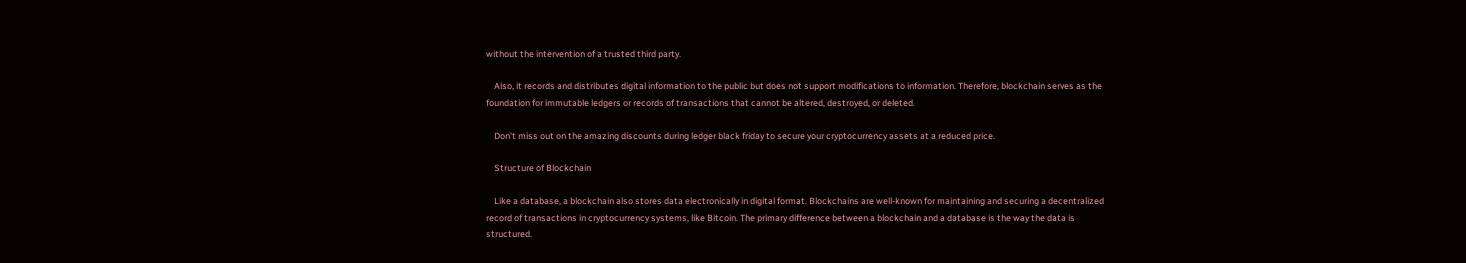without the intervention of a trusted third party.

    Also, it records and distributes digital information to the public but does not support modifications to information. Therefore, blockchain serves as the foundation for immutable ledgers or records of transactions that cannot be altered, destroyed, or deleted.

    Don't miss out on the amazing discounts during ledger black friday to secure your cryptocurrency assets at a reduced price.

    Structure of Blockchain

    Like a database, a blockchain also stores data electronically in digital format. Blockchains are well-known for maintaining and securing a decentralized record of transactions in cryptocurrency systems, like Bitcoin. The primary difference between a blockchain and a database is the way the data is structured.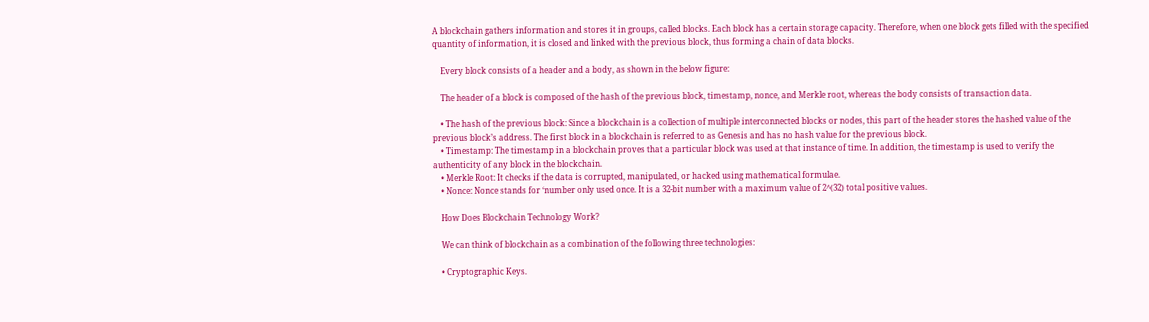A blockchain gathers information and stores it in groups, called blocks. Each block has a certain storage capacity. Therefore, when one block gets filled with the specified quantity of information, it is closed and linked with the previous block, thus forming a chain of data blocks.

    Every block consists of a header and a body, as shown in the below figure:

    The header of a block is composed of the hash of the previous block, timestamp, nonce, and Merkle root, whereas the body consists of transaction data.

    • The hash of the previous block: Since a blockchain is a collection of multiple interconnected blocks or nodes, this part of the header stores the hashed value of the previous block’s address. The first block in a blockchain is referred to as Genesis and has no hash value for the previous block.
    • Timestamp: The timestamp in a blockchain proves that a particular block was used at that instance of time. In addition, the timestamp is used to verify the authenticity of any block in the blockchain.
    • Merkle Root: It checks if the data is corrupted, manipulated, or hacked using mathematical formulae.
    • Nonce: Nonce stands for ‘number only used once. It is a 32-bit number with a maximum value of 2^(32) total positive values.

    How Does Blockchain Technology Work?

    We can think of blockchain as a combination of the following three technologies:

    • Cryptographic Keys.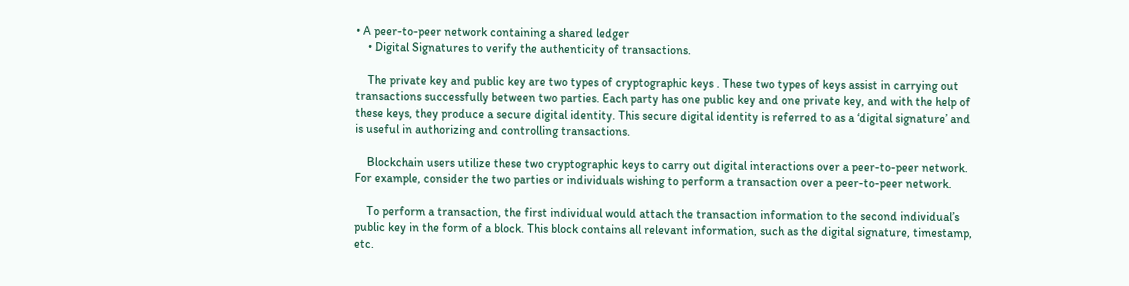• A peer-to-peer network containing a shared ledger
    • Digital Signatures to verify the authenticity of transactions.

    The private key and public key are two types of cryptographic keys . These two types of keys assist in carrying out transactions successfully between two parties. Each party has one public key and one private key, and with the help of these keys, they produce a secure digital identity. This secure digital identity is referred to as a ‘digital signature’ and is useful in authorizing and controlling transactions.

    Blockchain users utilize these two cryptographic keys to carry out digital interactions over a peer-to-peer network. For example, consider the two parties or individuals wishing to perform a transaction over a peer-to-peer network.

    To perform a transaction, the first individual would attach the transaction information to the second individual’s public key in the form of a block. This block contains all relevant information, such as the digital signature, timestamp, etc.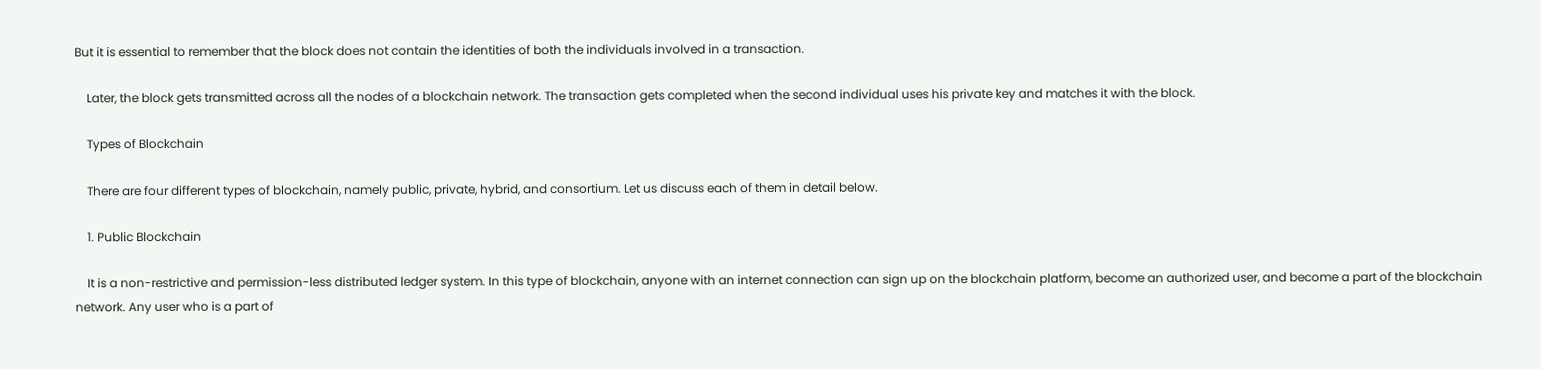But it is essential to remember that the block does not contain the identities of both the individuals involved in a transaction.

    Later, the block gets transmitted across all the nodes of a blockchain network. The transaction gets completed when the second individual uses his private key and matches it with the block.

    Types of Blockchain

    There are four different types of blockchain, namely public, private, hybrid, and consortium. Let us discuss each of them in detail below.

    1. Public Blockchain

    It is a non-restrictive and permission-less distributed ledger system. In this type of blockchain, anyone with an internet connection can sign up on the blockchain platform, become an authorized user, and become a part of the blockchain network. Any user who is a part of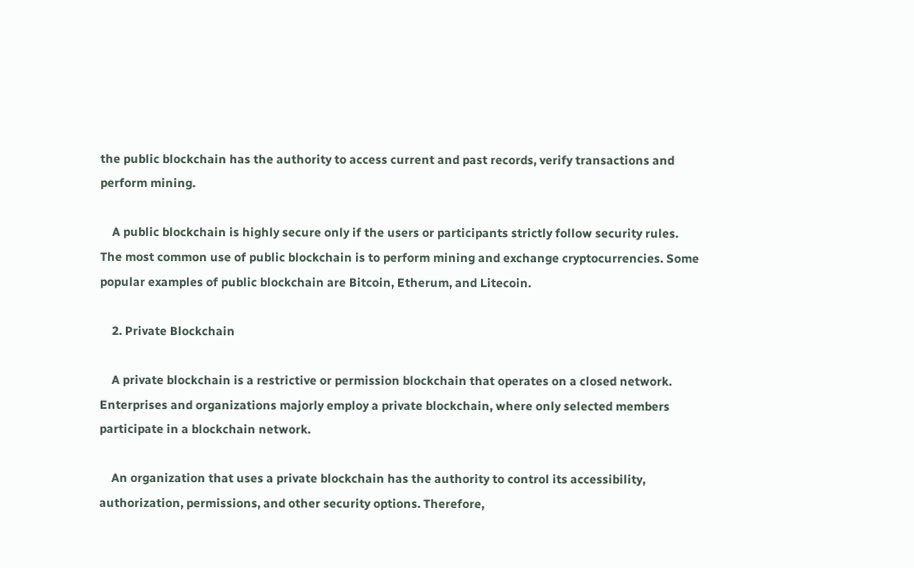the public blockchain has the authority to access current and past records, verify transactions and perform mining.

    A public blockchain is highly secure only if the users or participants strictly follow security rules. The most common use of public blockchain is to perform mining and exchange cryptocurrencies. Some popular examples of public blockchain are Bitcoin, Etherum, and Litecoin.

    2. Private Blockchain

    A private blockchain is a restrictive or permission blockchain that operates on a closed network. Enterprises and organizations majorly employ a private blockchain, where only selected members participate in a blockchain network.

    An organization that uses a private blockchain has the authority to control its accessibility, authorization, permissions, and other security options. Therefore,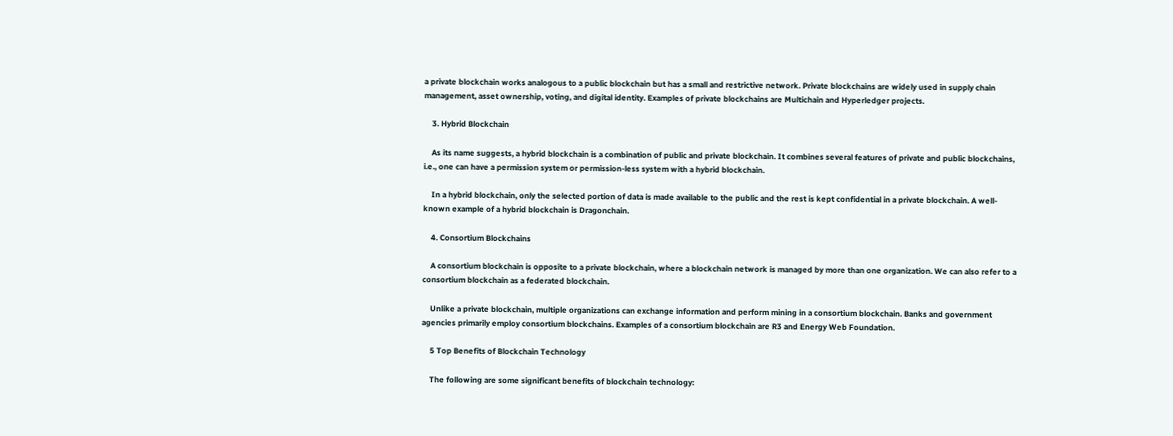a private blockchain works analogous to a public blockchain but has a small and restrictive network. Private blockchains are widely used in supply chain management, asset ownership, voting, and digital identity. Examples of private blockchains are Multichain and Hyperledger projects.

    3. Hybrid Blockchain

    As its name suggests, a hybrid blockchain is a combination of public and private blockchain. It combines several features of private and public blockchains, i.e., one can have a permission system or permission-less system with a hybrid blockchain.

    In a hybrid blockchain, only the selected portion of data is made available to the public and the rest is kept confidential in a private blockchain. A well-known example of a hybrid blockchain is Dragonchain.

    4. Consortium Blockchains

    A consortium blockchain is opposite to a private blockchain, where a blockchain network is managed by more than one organization. We can also refer to a consortium blockchain as a federated blockchain.

    Unlike a private blockchain, multiple organizations can exchange information and perform mining in a consortium blockchain. Banks and government agencies primarily employ consortium blockchains. Examples of a consortium blockchain are R3 and Energy Web Foundation.

    5 Top Benefits of Blockchain Technology

    The following are some significant benefits of blockchain technology: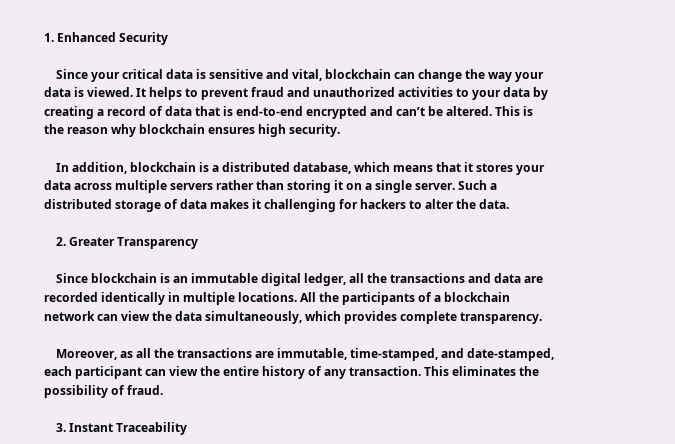1. Enhanced Security

    Since your critical data is sensitive and vital, blockchain can change the way your data is viewed. It helps to prevent fraud and unauthorized activities to your data by creating a record of data that is end-to-end encrypted and can’t be altered. This is the reason why blockchain ensures high security.

    In addition, blockchain is a distributed database, which means that it stores your data across multiple servers rather than storing it on a single server. Such a distributed storage of data makes it challenging for hackers to alter the data.

    2. Greater Transparency

    Since blockchain is an immutable digital ledger, all the transactions and data are recorded identically in multiple locations. All the participants of a blockchain network can view the data simultaneously, which provides complete transparency.

    Moreover, as all the transactions are immutable, time-stamped, and date-stamped, each participant can view the entire history of any transaction. This eliminates the possibility of fraud.

    3. Instant Traceability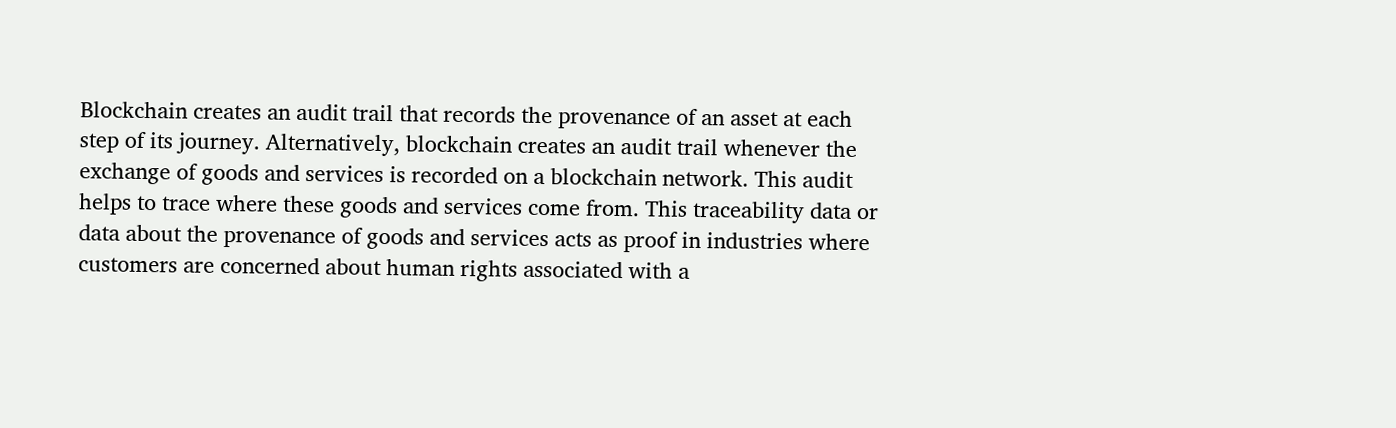Blockchain creates an audit trail that records the provenance of an asset at each step of its journey. Alternatively, blockchain creates an audit trail whenever the exchange of goods and services is recorded on a blockchain network. This audit helps to trace where these goods and services come from. This traceability data or data about the provenance of goods and services acts as proof in industries where customers are concerned about human rights associated with a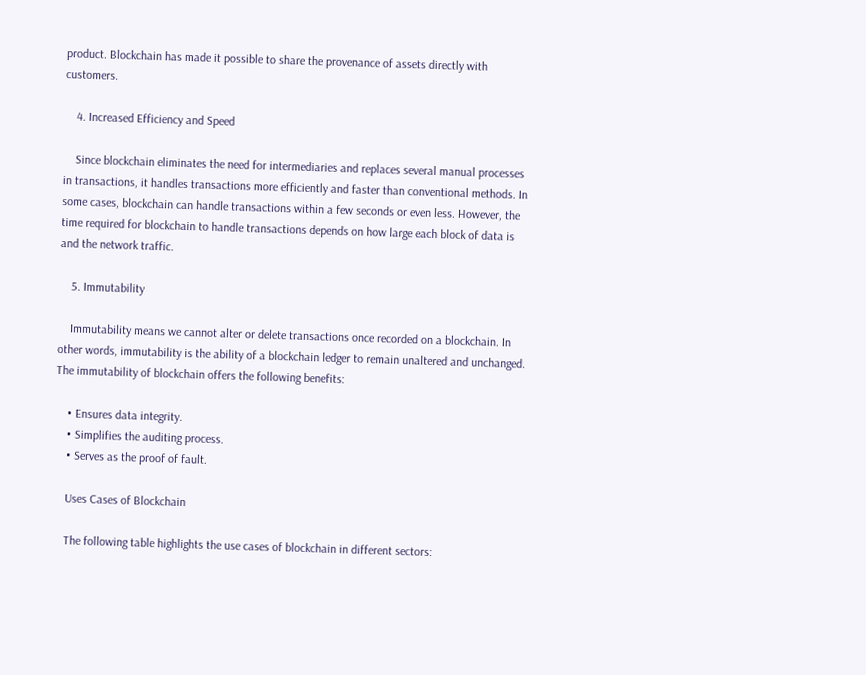product. Blockchain has made it possible to share the provenance of assets directly with customers.

    4. Increased Efficiency and Speed

    Since blockchain eliminates the need for intermediaries and replaces several manual processes in transactions, it handles transactions more efficiently and faster than conventional methods. In some cases, blockchain can handle transactions within a few seconds or even less. However, the time required for blockchain to handle transactions depends on how large each block of data is and the network traffic.

    5. Immutability

    Immutability means we cannot alter or delete transactions once recorded on a blockchain. In other words, immutability is the ability of a blockchain ledger to remain unaltered and unchanged. The immutability of blockchain offers the following benefits:

    • Ensures data integrity.
    • Simplifies the auditing process.
    • Serves as the proof of fault.

    Uses Cases of Blockchain

    The following table highlights the use cases of blockchain in different sectors: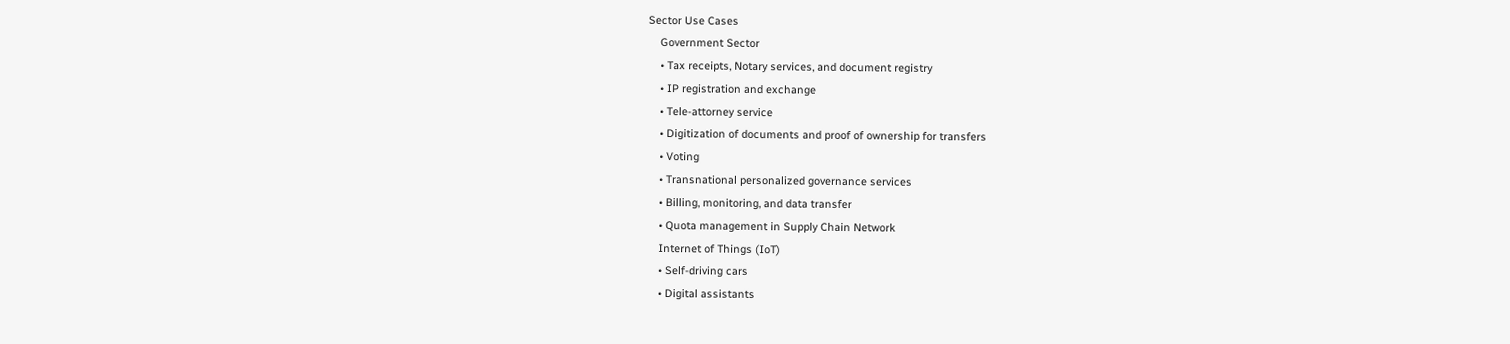Sector Use Cases
    Government Sector
    • Tax receipts, Notary services, and document registry
    • IP registration and exchange
    • Tele-attorney service
    • Digitization of documents and proof of ownership for transfers
    • Voting
    • Transnational personalized governance services
    • Billing, monitoring, and data transfer
    • Quota management in Supply Chain Network
    Internet of Things (IoT)
    • Self-driving cars
    • Digital assistants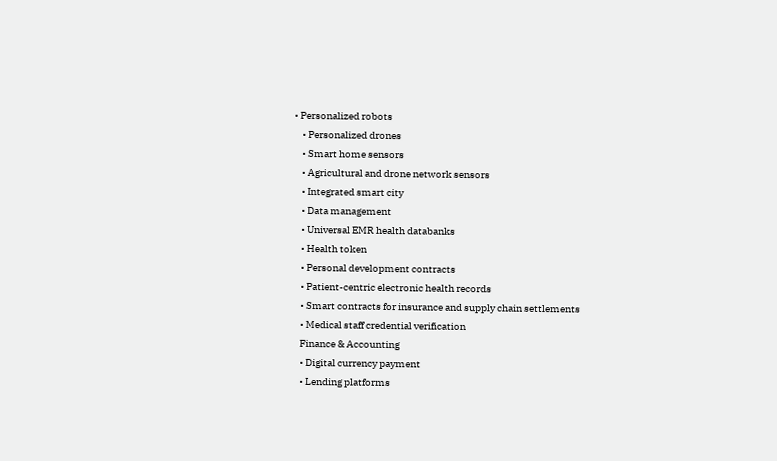• Personalized robots
    • Personalized drones
    • Smart home sensors
    • Agricultural and drone network sensors
    • Integrated smart city
    • Data management
    • Universal EMR health databanks
    • Health token
    • Personal development contracts
    • Patient-centric electronic health records
    • Smart contracts for insurance and supply chain settlements
    • Medical staff credential verification
    Finance & Accounting
    • Digital currency payment
    • Lending platforms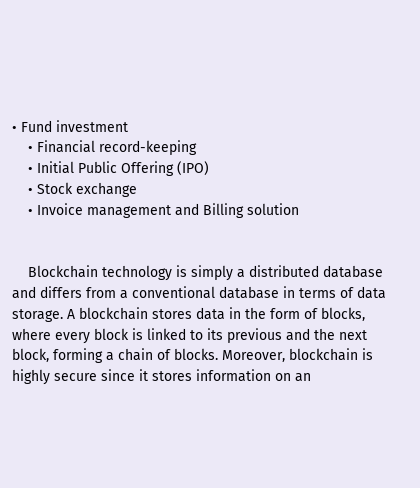• Fund investment
    • Financial record-keeping
    • Initial Public Offering (IPO)
    • Stock exchange
    • Invoice management and Billing solution


    Blockchain technology is simply a distributed database and differs from a conventional database in terms of data storage. A blockchain stores data in the form of blocks, where every block is linked to its previous and the next block, forming a chain of blocks. Moreover, blockchain is highly secure since it stores information on an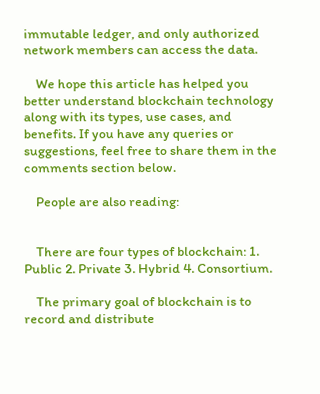immutable ledger, and only authorized network members can access the data.

    We hope this article has helped you better understand blockchain technology along with its types, use cases, and benefits. If you have any queries or suggestions, feel free to share them in the comments section below.

    People are also reading:


    There are four types of blockchain: 1. Public 2. Private 3. Hybrid 4. Consortium.

    The primary goal of blockchain is to record and distribute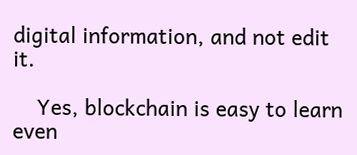digital information, and not edit it.

    Yes, blockchain is easy to learn even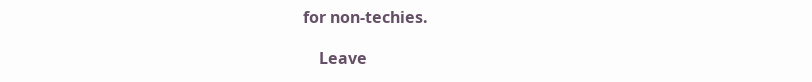for non-techies.

    Leave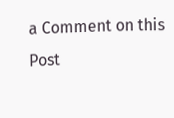a Comment on this Post